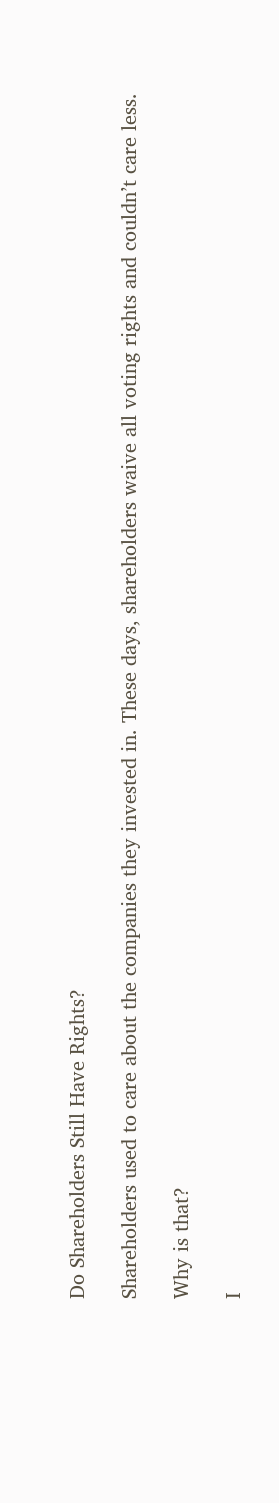Do Shareholders Still Have Rights?

Shareholders used to care about the companies they invested in. These days, shareholders waive all voting rights and couldn’t care less.

Why is that?

I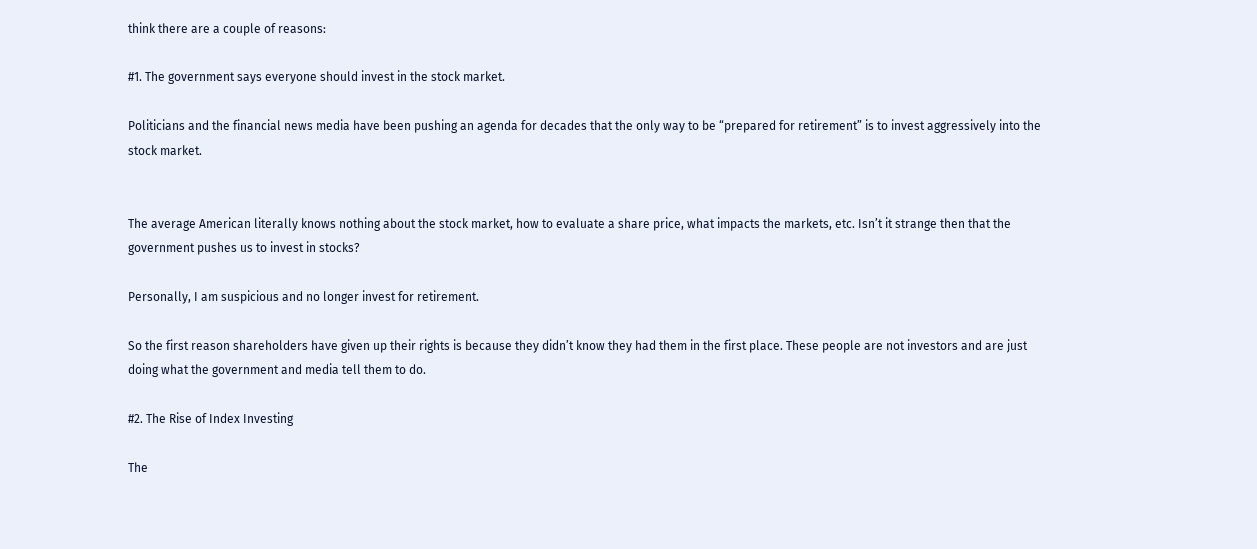think there are a couple of reasons:

#1. The government says everyone should invest in the stock market.

Politicians and the financial news media have been pushing an agenda for decades that the only way to be “prepared for retirement” is to invest aggressively into the stock market.


The average American literally knows nothing about the stock market, how to evaluate a share price, what impacts the markets, etc. Isn’t it strange then that the government pushes us to invest in stocks?

Personally, I am suspicious and no longer invest for retirement.

So the first reason shareholders have given up their rights is because they didn’t know they had them in the first place. These people are not investors and are just doing what the government and media tell them to do.

#2. The Rise of Index Investing

The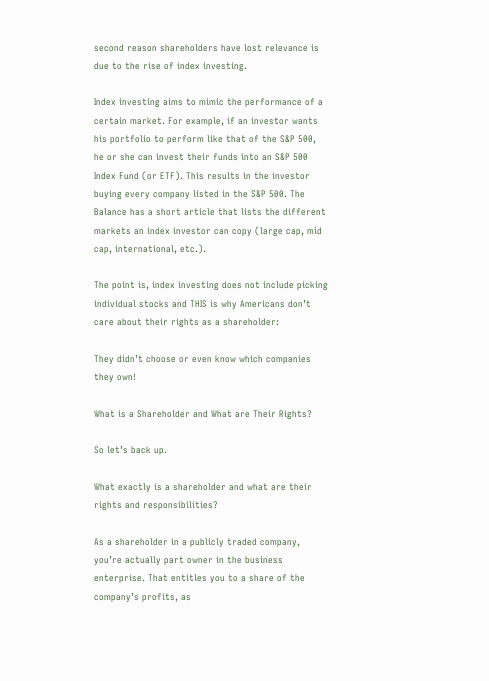second reason shareholders have lost relevance is due to the rise of index investing.

Index investing aims to mimic the performance of a certain market. For example, if an investor wants his portfolio to perform like that of the S&P 500, he or she can invest their funds into an S&P 500 Index Fund (or ETF). This results in the investor buying every company listed in the S&P 500. The Balance has a short article that lists the different markets an index investor can copy (large cap, mid cap, international, etc.).

The point is, index investing does not include picking individual stocks and THIS is why Americans don’t care about their rights as a shareholder:

They didn’t choose or even know which companies they own!

What is a Shareholder and What are Their Rights?

So let’s back up.

What exactly is a shareholder and what are their rights and responsibilities?

As a shareholder in a publicly traded company, you’re actually part owner in the business enterprise. That entitles you to a share of the company’s profits, as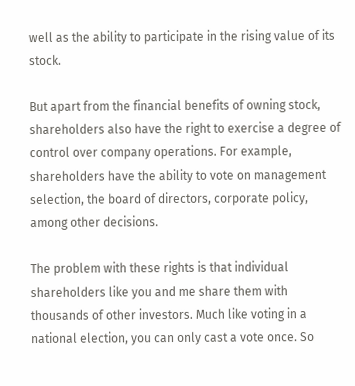well as the ability to participate in the rising value of its stock.

But apart from the financial benefits of owning stock, shareholders also have the right to exercise a degree of control over company operations. For example, shareholders have the ability to vote on management selection, the board of directors, corporate policy, among other decisions.

The problem with these rights is that individual shareholders like you and me share them with thousands of other investors. Much like voting in a national election, you can only cast a vote once. So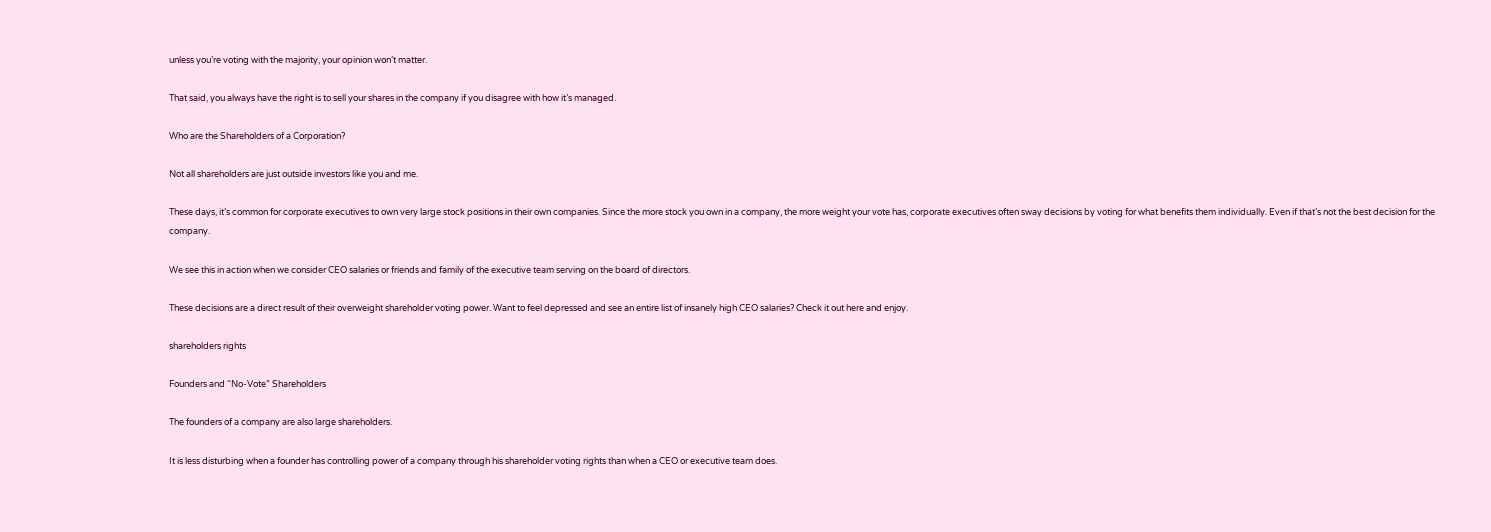unless you’re voting with the majority, your opinion won’t matter.

That said, you always have the right is to sell your shares in the company if you disagree with how it’s managed.

Who are the Shareholders of a Corporation?

Not all shareholders are just outside investors like you and me.

These days, it’s common for corporate executives to own very large stock positions in their own companies. Since the more stock you own in a company, the more weight your vote has, corporate executives often sway decisions by voting for what benefits them individually. Even if that’s not the best decision for the company.

We see this in action when we consider CEO salaries or friends and family of the executive team serving on the board of directors.

These decisions are a direct result of their overweight shareholder voting power. Want to feel depressed and see an entire list of insanely high CEO salaries? Check it out here and enjoy.

shareholders rights

Founders and “No-Vote” Shareholders

The founders of a company are also large shareholders.

It is less disturbing when a founder has controlling power of a company through his shareholder voting rights than when a CEO or executive team does.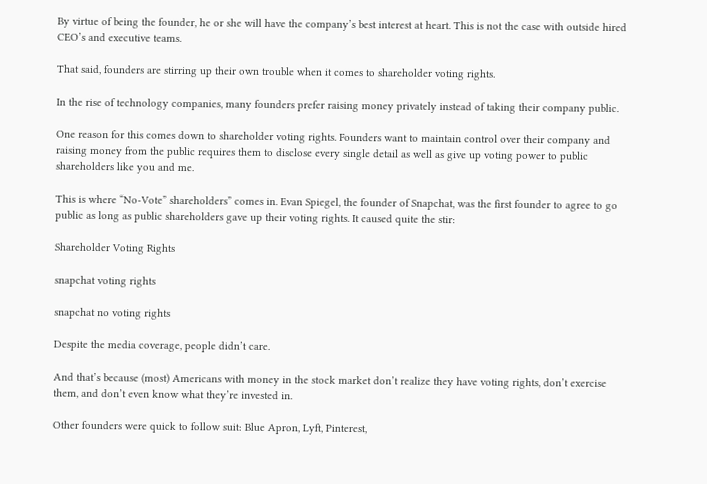By virtue of being the founder, he or she will have the company’s best interest at heart. This is not the case with outside hired CEO’s and executive teams.

That said, founders are stirring up their own trouble when it comes to shareholder voting rights.

In the rise of technology companies, many founders prefer raising money privately instead of taking their company public.

One reason for this comes down to shareholder voting rights. Founders want to maintain control over their company and raising money from the public requires them to disclose every single detail as well as give up voting power to public shareholders like you and me.

This is where “No-Vote” shareholders” comes in. Evan Spiegel, the founder of Snapchat, was the first founder to agree to go public as long as public shareholders gave up their voting rights. It caused quite the stir:

Shareholder Voting Rights

snapchat voting rights

snapchat no voting rights

Despite the media coverage, people didn’t care.

And that’s because (most) Americans with money in the stock market don’t realize they have voting rights, don’t exercise them, and don’t even know what they’re invested in.

Other founders were quick to follow suit: Blue Apron, Lyft, Pinterest,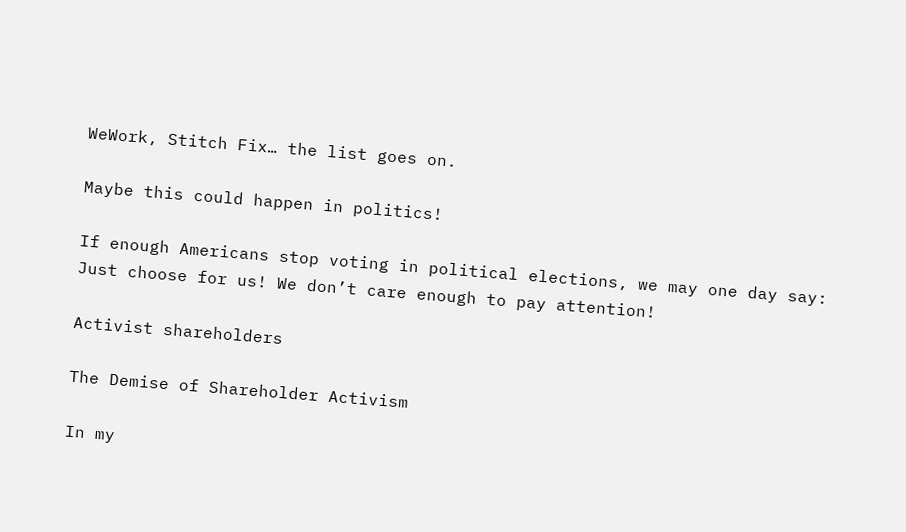WeWork, Stitch Fix… the list goes on.

Maybe this could happen in politics!

If enough Americans stop voting in political elections, we may one day say: Just choose for us! We don’t care enough to pay attention!

Activist shareholders

The Demise of Shareholder Activism

In my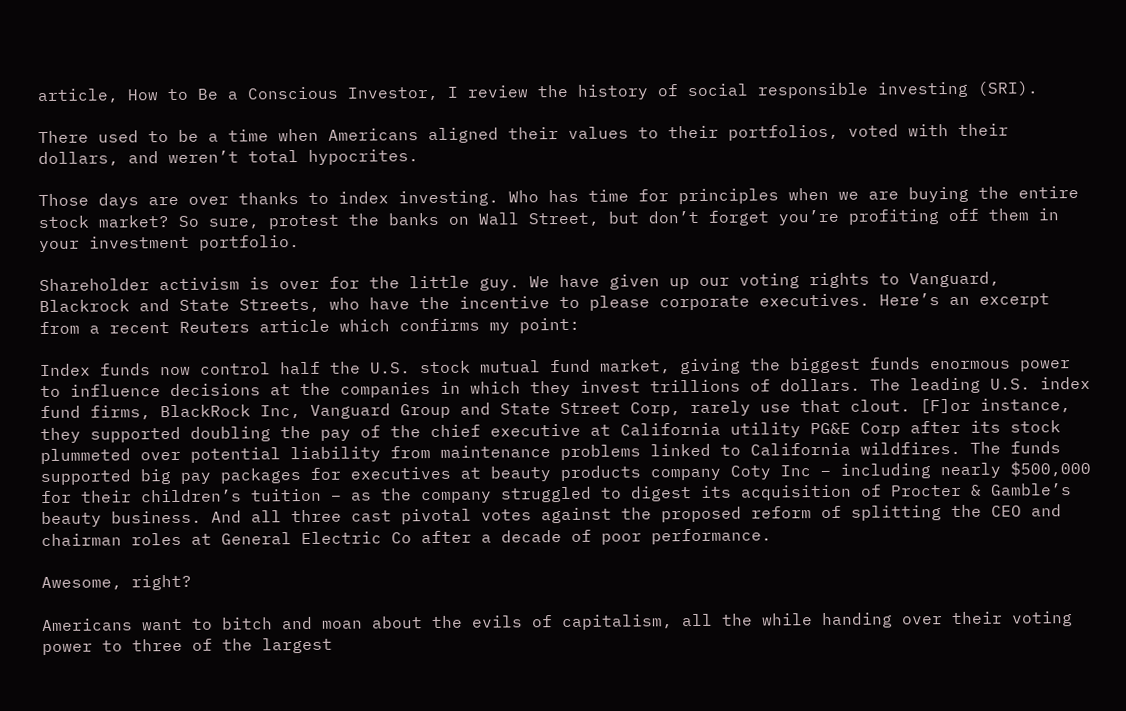article, How to Be a Conscious Investor, I review the history of social responsible investing (SRI).

There used to be a time when Americans aligned their values to their portfolios, voted with their dollars, and weren’t total hypocrites.

Those days are over thanks to index investing. Who has time for principles when we are buying the entire stock market? So sure, protest the banks on Wall Street, but don’t forget you’re profiting off them in your investment portfolio.

Shareholder activism is over for the little guy. We have given up our voting rights to Vanguard, Blackrock and State Streets, who have the incentive to please corporate executives. Here’s an excerpt from a recent Reuters article which confirms my point:

Index funds now control half the U.S. stock mutual fund market, giving the biggest funds enormous power to influence decisions at the companies in which they invest trillions of dollars. The leading U.S. index fund firms, BlackRock Inc, Vanguard Group and State Street Corp, rarely use that clout. [F]or instance, they supported doubling the pay of the chief executive at California utility PG&E Corp after its stock plummeted over potential liability from maintenance problems linked to California wildfires. The funds supported big pay packages for executives at beauty products company Coty Inc – including nearly $500,000 for their children’s tuition – as the company struggled to digest its acquisition of Procter & Gamble’s beauty business. And all three cast pivotal votes against the proposed reform of splitting the CEO and chairman roles at General Electric Co after a decade of poor performance.

Awesome, right?

Americans want to bitch and moan about the evils of capitalism, all the while handing over their voting power to three of the largest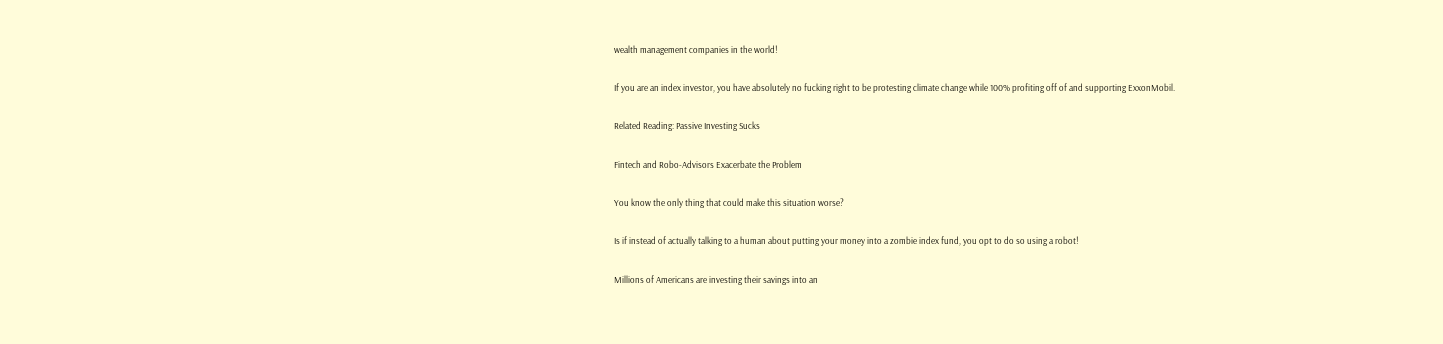wealth management companies in the world!

If you are an index investor, you have absolutely no fucking right to be protesting climate change while 100% profiting off of and supporting ExxonMobil.

Related Reading: Passive Investing Sucks

Fintech and Robo-Advisors Exacerbate the Problem

You know the only thing that could make this situation worse?

Is if instead of actually talking to a human about putting your money into a zombie index fund, you opt to do so using a robot!

Millions of Americans are investing their savings into an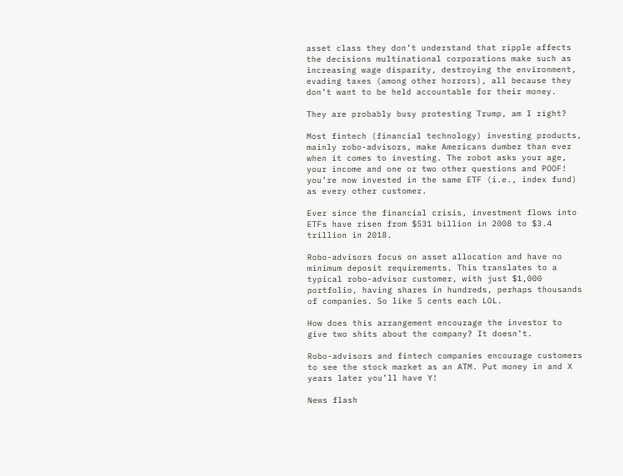asset class they don’t understand that ripple affects the decisions multinational corporations make such as increasing wage disparity, destroying the environment, evading taxes (among other horrors), all because they don’t want to be held accountable for their money.

They are probably busy protesting Trump, am I right?

Most fintech (financial technology) investing products, mainly robo-advisors, make Americans dumber than ever when it comes to investing. The robot asks your age, your income and one or two other questions and POOF! you’re now invested in the same ETF (i.e., index fund) as every other customer.

Ever since the financial crisis, investment flows into ETFs have risen from $531 billion in 2008 to $3.4 trillion in 2018.

Robo-advisors focus on asset allocation and have no minimum deposit requirements. This translates to a typical robo-advisor customer, with just $1,000 portfolio, having shares in hundreds, perhaps thousands of companies. So like 5 cents each LOL.

How does this arrangement encourage the investor to give two shits about the company? It doesn’t.

Robo-advisors and fintech companies encourage customers to see the stock market as an ATM. Put money in and X years later you’ll have Y!

News flash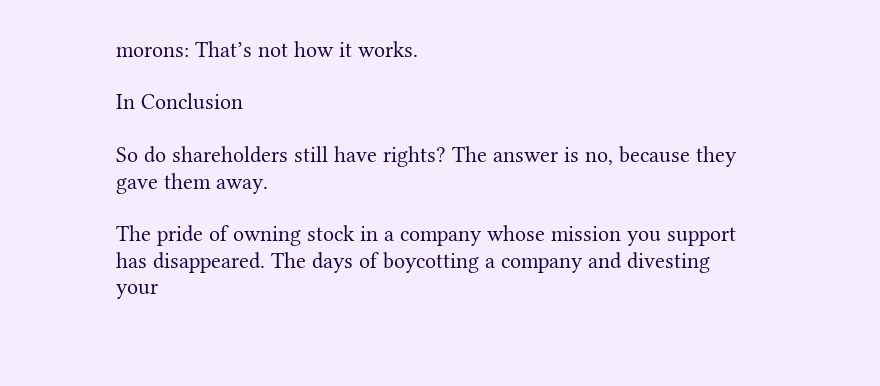morons: That’s not how it works.

In Conclusion

So do shareholders still have rights? The answer is no, because they gave them away.

The pride of owning stock in a company whose mission you support has disappeared. The days of boycotting a company and divesting your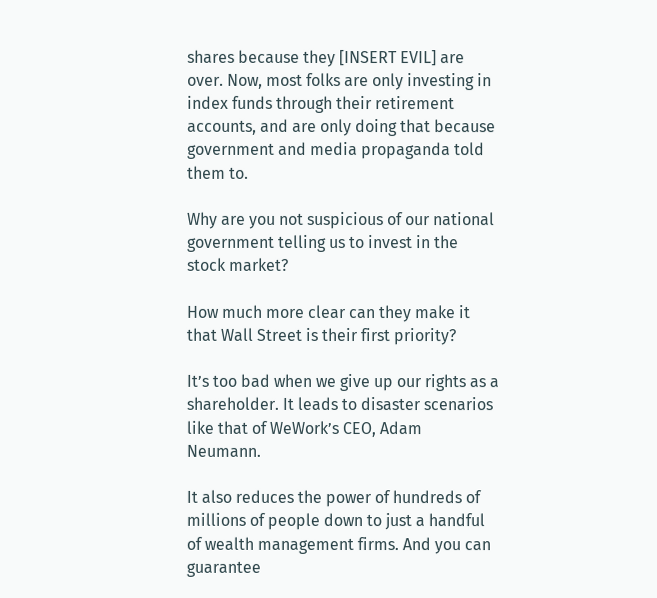shares because they [INSERT EVIL] are over. Now, most folks are only investing in index funds through their retirement accounts, and are only doing that because government and media propaganda told them to.

Why are you not suspicious of our national government telling us to invest in the stock market?

How much more clear can they make it that Wall Street is their first priority?

It’s too bad when we give up our rights as a shareholder. It leads to disaster scenarios like that of WeWork’s CEO, Adam Neumann.

It also reduces the power of hundreds of millions of people down to just a handful of wealth management firms. And you can guarantee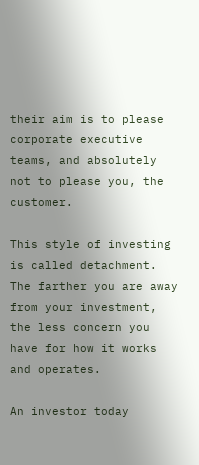their aim is to please corporate executive teams, and absolutely not to please you, the customer.

This style of investing is called detachment. The farther you are away from your investment, the less concern you have for how it works and operates.

An investor today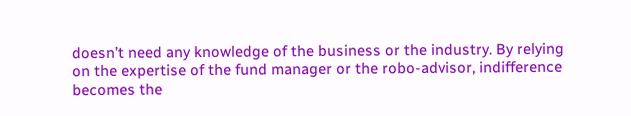doesn’t need any knowledge of the business or the industry. By relying on the expertise of the fund manager or the robo-advisor, indifference becomes the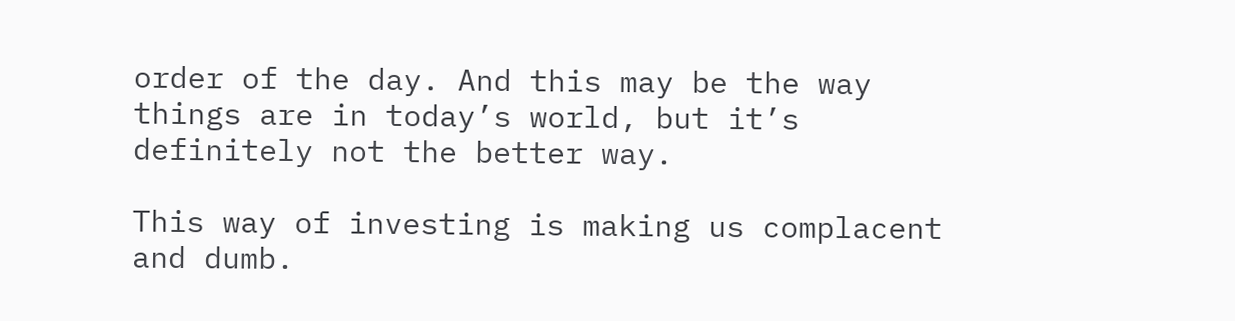order of the day. And this may be the way things are in today’s world, but it’s definitely not the better way.

This way of investing is making us complacent and dumb.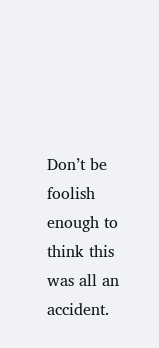Don’t be foolish enough to think this was all an accident.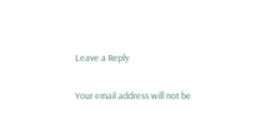Leave a Reply

Your email address will not be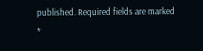published. Required fields are marked *